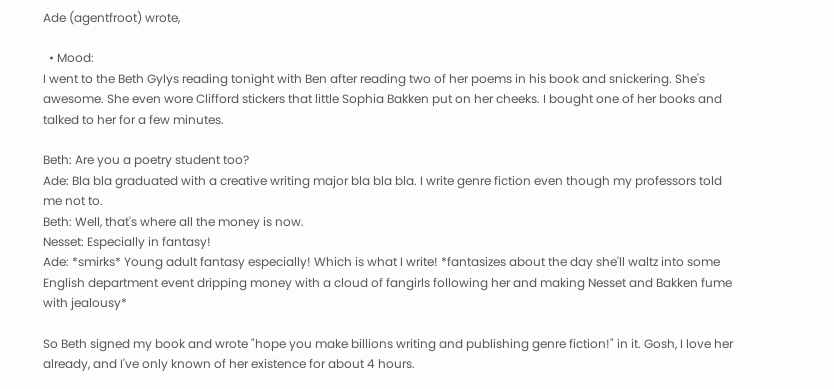Ade (agentfroot) wrote,

  • Mood:
I went to the Beth Gylys reading tonight with Ben after reading two of her poems in his book and snickering. She's awesome. She even wore Clifford stickers that little Sophia Bakken put on her cheeks. I bought one of her books and talked to her for a few minutes.

Beth: Are you a poetry student too?
Ade: Bla bla graduated with a creative writing major bla bla bla. I write genre fiction even though my professors told me not to.
Beth: Well, that's where all the money is now.
Nesset: Especially in fantasy!
Ade: *smirks* Young adult fantasy especially! Which is what I write! *fantasizes about the day she'll waltz into some English department event dripping money with a cloud of fangirls following her and making Nesset and Bakken fume with jealousy*

So Beth signed my book and wrote "hope you make billions writing and publishing genre fiction!" in it. Gosh, I love her already, and I've only known of her existence for about 4 hours.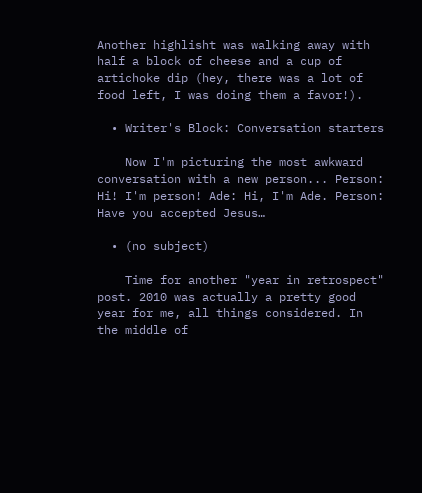Another highlisht was walking away with half a block of cheese and a cup of artichoke dip (hey, there was a lot of food left, I was doing them a favor!).

  • Writer's Block: Conversation starters

    Now I'm picturing the most awkward conversation with a new person... Person: Hi! I'm person! Ade: Hi, I'm Ade. Person: Have you accepted Jesus…

  • (no subject)

    Time for another "year in retrospect" post. 2010 was actually a pretty good year for me, all things considered. In the middle of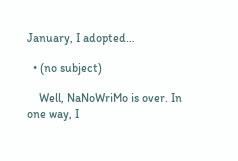January, I adopted…

  • (no subject)

    Well, NaNoWriMo is over. In one way, I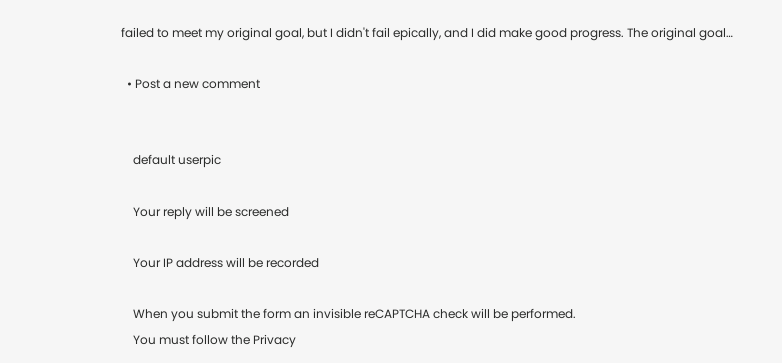failed to meet my original goal, but I didn't fail epically, and I did make good progress. The original goal…

  • Post a new comment


    default userpic

    Your reply will be screened

    Your IP address will be recorded

    When you submit the form an invisible reCAPTCHA check will be performed.
    You must follow the Privacy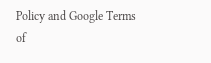Policy and Google Terms of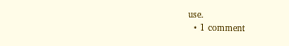use.
  • 1 comment